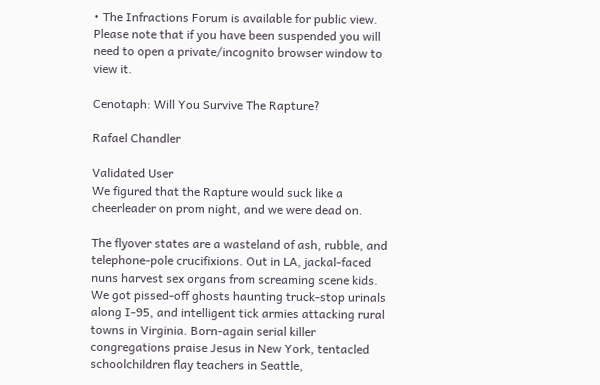• The Infractions Forum is available for public view. Please note that if you have been suspended you will need to open a private/incognito browser window to view it.

Cenotaph: Will You Survive The Rapture?

Rafael Chandler

Validated User
We figured that the Rapture would suck like a cheerleader on prom night, and we were dead on.

The flyover states are a wasteland of ash, rubble, and telephone-pole crucifixions. Out in LA, jackal-faced nuns harvest sex organs from screaming scene kids. We got pissed-off ghosts haunting truck-stop urinals along I-95, and intelligent tick armies attacking rural towns in Virginia. Born-again serial killer congregations praise Jesus in New York, tentacled schoolchildren flay teachers in Seattle,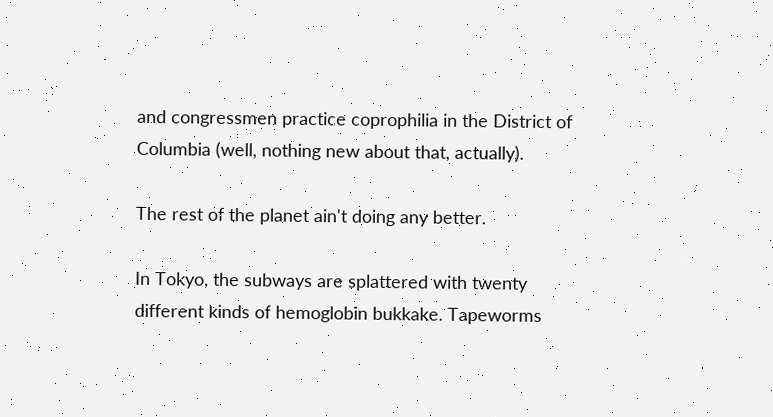and congressmen practice coprophilia in the District of Columbia (well, nothing new about that, actually).

The rest of the planet ain't doing any better.

In Tokyo, the subways are splattered with twenty different kinds of hemoglobin bukkake. Tapeworms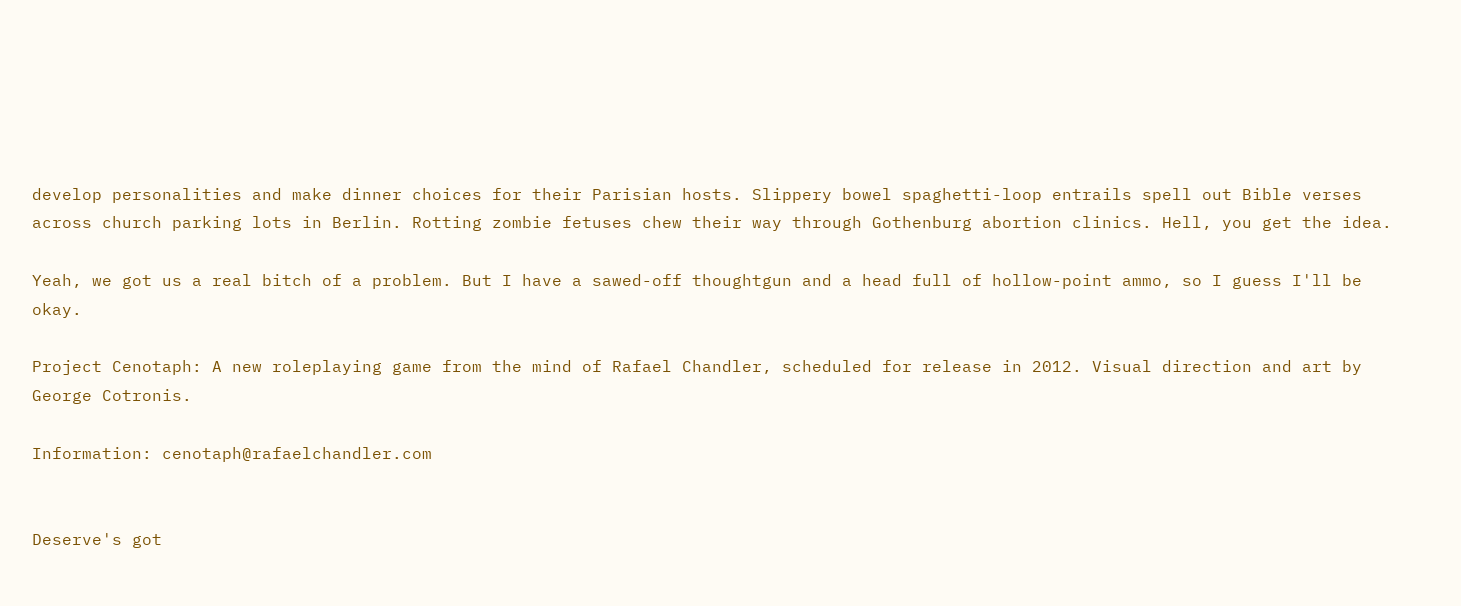develop personalities and make dinner choices for their Parisian hosts. Slippery bowel spaghetti-loop entrails spell out Bible verses across church parking lots in Berlin. Rotting zombie fetuses chew their way through Gothenburg abortion clinics. Hell, you get the idea.

Yeah, we got us a real bitch of a problem. But I have a sawed-off thoughtgun and a head full of hollow-point ammo, so I guess I'll be okay.

Project Cenotaph: A new roleplaying game from the mind of Rafael Chandler, scheduled for release in 2012. Visual direction and art by George Cotronis.

Information: cenotaph@rafaelchandler.com


Deserve's got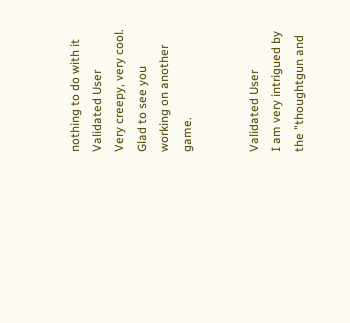nothing to do with it
Validated User
Very creepy, very cool. Glad to see you working on another game.


Validated User
I am very intrigued by the "thoughtgun and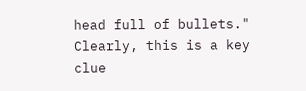head full of bullets." Clearly, this is a key clue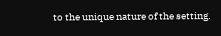to the unique nature of the setting.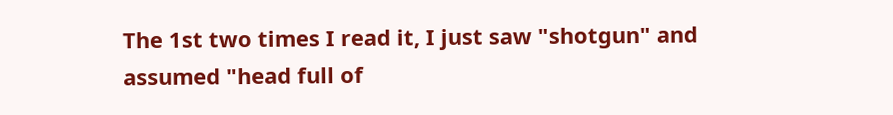The 1st two times I read it, I just saw "shotgun" and assumed "head full of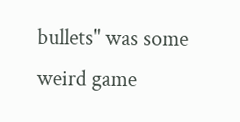bullets" was some weird game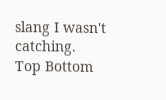slang I wasn't catching.
Top Bottom